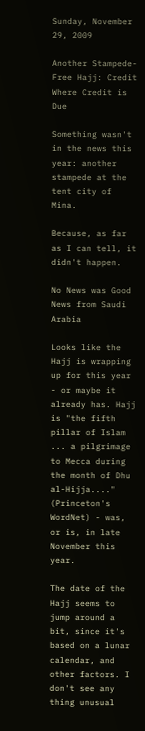Sunday, November 29, 2009

Another Stampede-Free Hajj: Credit Where Credit is Due

Something wasn't in the news this year: another stampede at the tent city of Mina.

Because, as far as I can tell, it didn't happen.

No News was Good News from Saudi Arabia

Looks like the Hajj is wrapping up for this year - or maybe it already has. Hajj is "the fifth pillar of Islam ... a pilgrimage to Mecca during the month of Dhu al-Hijja...." (Princeton's WordNet) - was, or is, in late November this year.

The date of the Hajj seems to jump around a bit, since it's based on a lunar calendar, and other factors. I don't see any thing unusual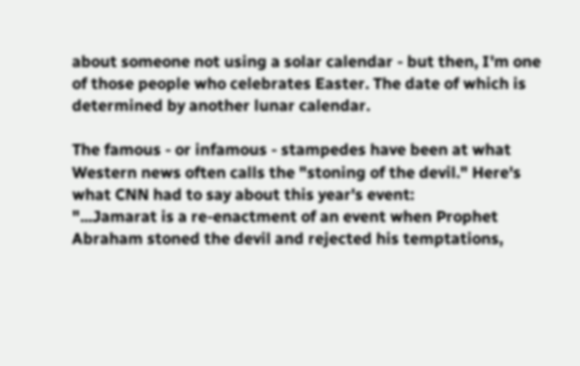about someone not using a solar calendar - but then, I'm one of those people who celebrates Easter. The date of which is determined by another lunar calendar.

The famous - or infamous - stampedes have been at what Western news often calls the "stoning of the devil." Here's what CNN had to say about this year's event:
"...Jamarat is a re-enactment of an event when Prophet Abraham stoned the devil and rejected his temptations,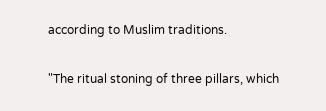according to Muslim traditions.

"The ritual stoning of three pillars, which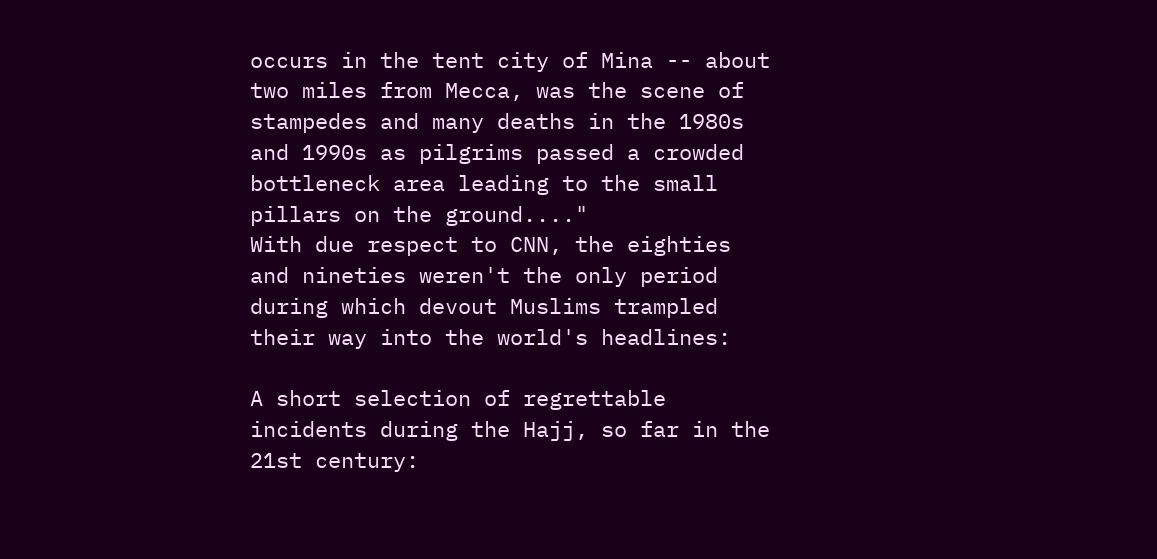occurs in the tent city of Mina -- about two miles from Mecca, was the scene of stampedes and many deaths in the 1980s and 1990s as pilgrims passed a crowded bottleneck area leading to the small pillars on the ground...."
With due respect to CNN, the eighties and nineties weren't the only period during which devout Muslims trampled their way into the world's headlines:

A short selection of regrettable incidents during the Hajj, so far in the 21st century: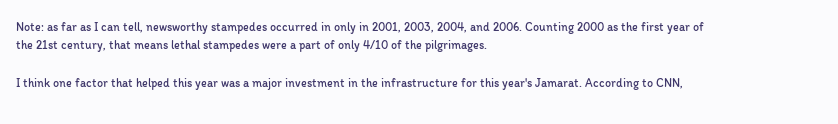Note: as far as I can tell, newsworthy stampedes occurred in only in 2001, 2003, 2004, and 2006. Counting 2000 as the first year of the 21st century, that means lethal stampedes were a part of only 4/10 of the pilgrimages.

I think one factor that helped this year was a major investment in the infrastructure for this year's Jamarat. According to CNN,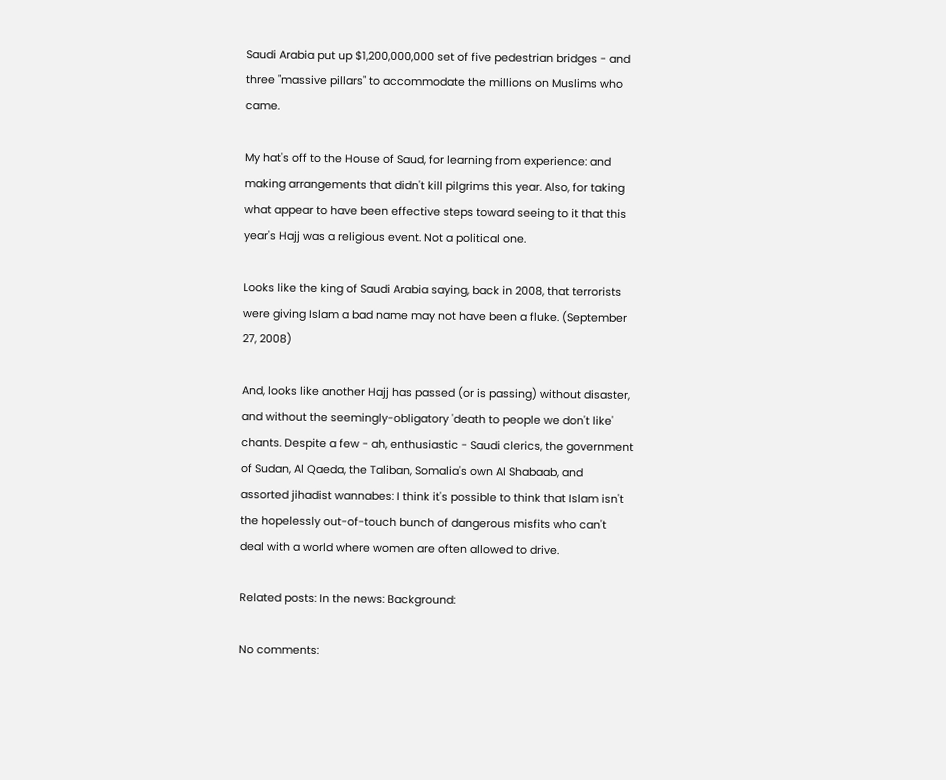Saudi Arabia put up $1,200,000,000 set of five pedestrian bridges - and three "massive pillars" to accommodate the millions on Muslims who came.

My hat's off to the House of Saud, for learning from experience: and making arrangements that didn't kill pilgrims this year. Also, for taking what appear to have been effective steps toward seeing to it that this year's Hajj was a religious event. Not a political one.

Looks like the king of Saudi Arabia saying, back in 2008, that terrorists were giving Islam a bad name may not have been a fluke. (September 27, 2008)

And, looks like another Hajj has passed (or is passing) without disaster, and without the seemingly-obligatory 'death to people we don't like' chants. Despite a few - ah, enthusiastic - Saudi clerics, the government of Sudan, Al Qaeda, the Taliban, Somalia's own Al Shabaab, and assorted jihadist wannabes: I think it's possible to think that Islam isn't the hopelessly out-of-touch bunch of dangerous misfits who can't deal with a world where women are often allowed to drive.

Related posts: In the news: Background:

No comments: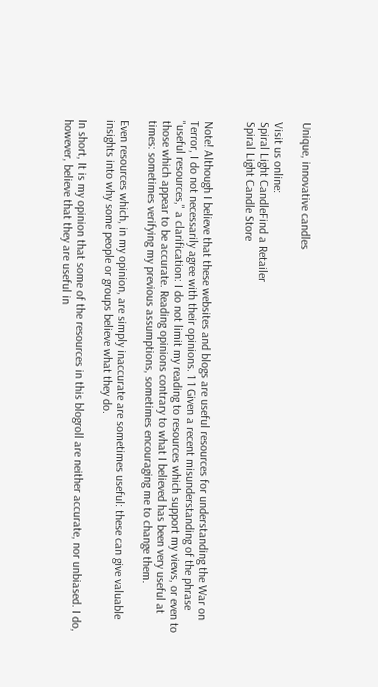Unique, innovative candles

Visit us online:
Spiral Light CandleFind a Retailer
Spiral Light Candle Store


Note! Although I believe that these websites and blogs are useful resources for understanding the War on Terror, I do not necessarily agree with their opinions. 1 1 Given a recent misunderstanding of the phrase "useful resources," a clarification: I do not limit my reading to resources which support my views, or even to those which appear to be accurate. Reading opinions contrary to what I believed has been very useful at times: sometimes verifying my previous assumptions, sometimes encouraging me to change them.

Even resources which, in my opinion, are simply inaccurate are sometimes useful: these can give valuable insights into why some people or groups believe what they do.

In short, It is my opinion that some of the resources in this blogroll are neither accurate, nor unbiased. I do, however, believe that they are useful in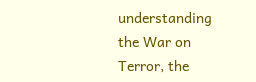understanding the War on Terror, the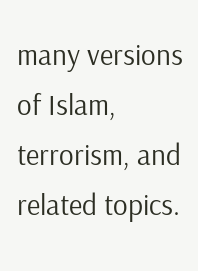many versions of Islam, terrorism, and related topics.